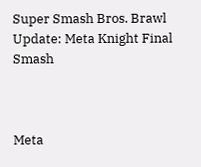Super Smash Bros. Brawl Update: Meta Knight Final Smash



Meta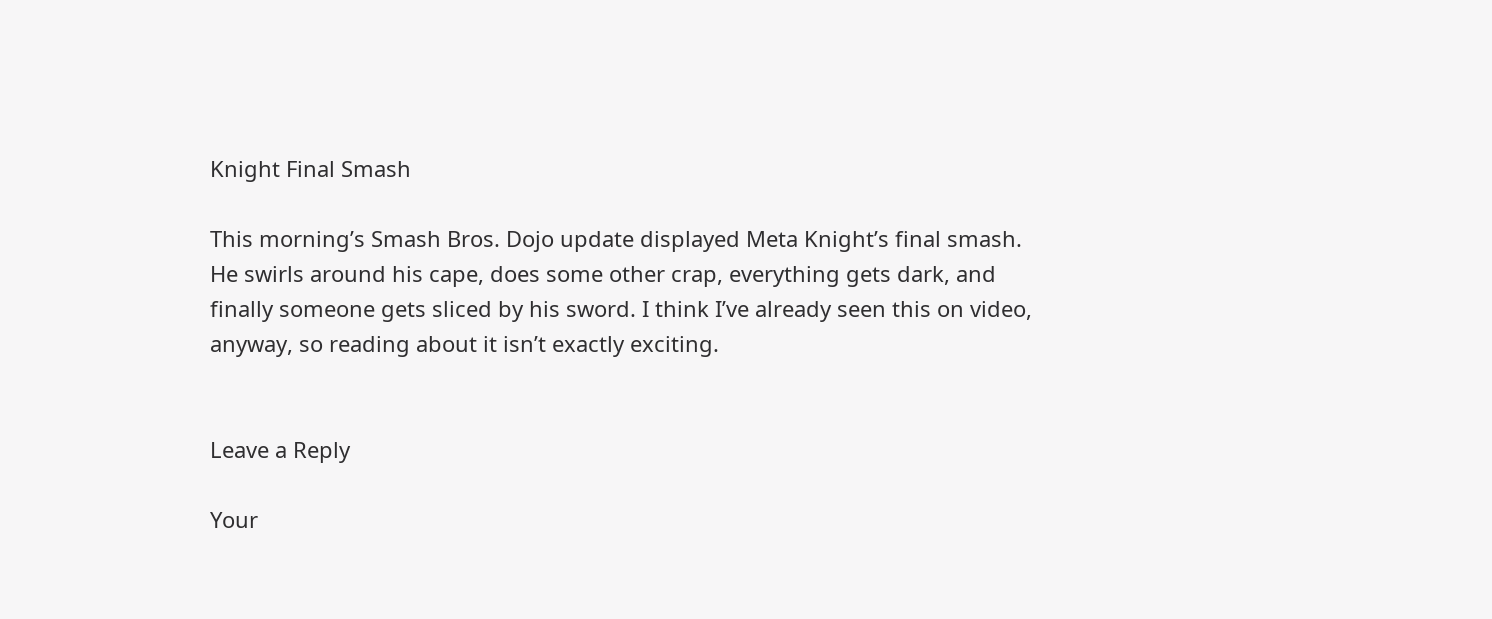Knight Final Smash

This morning’s Smash Bros. Dojo update displayed Meta Knight’s final smash. He swirls around his cape, does some other crap, everything gets dark, and finally someone gets sliced by his sword. I think I’ve already seen this on video, anyway, so reading about it isn’t exactly exciting.


Leave a Reply

Your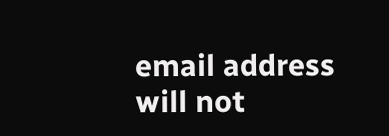email address will not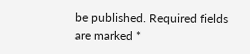be published. Required fields are marked *